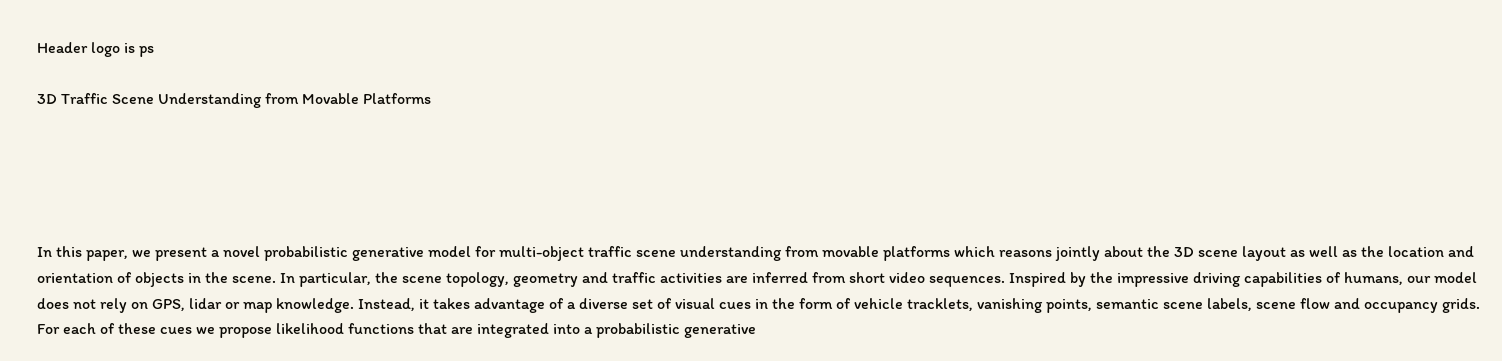Header logo is ps

3D Traffic Scene Understanding from Movable Platforms





In this paper, we present a novel probabilistic generative model for multi-object traffic scene understanding from movable platforms which reasons jointly about the 3D scene layout as well as the location and orientation of objects in the scene. In particular, the scene topology, geometry and traffic activities are inferred from short video sequences. Inspired by the impressive driving capabilities of humans, our model does not rely on GPS, lidar or map knowledge. Instead, it takes advantage of a diverse set of visual cues in the form of vehicle tracklets, vanishing points, semantic scene labels, scene flow and occupancy grids. For each of these cues we propose likelihood functions that are integrated into a probabilistic generative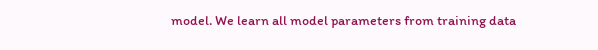model. We learn all model parameters from training data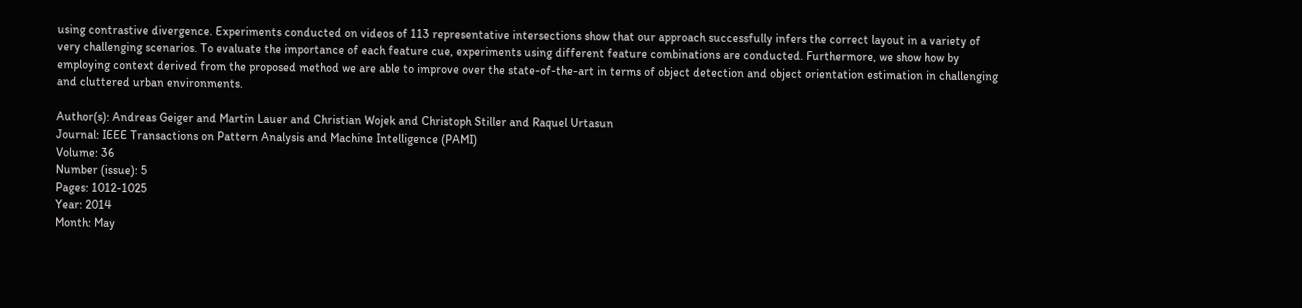using contrastive divergence. Experiments conducted on videos of 113 representative intersections show that our approach successfully infers the correct layout in a variety of very challenging scenarios. To evaluate the importance of each feature cue, experiments using different feature combinations are conducted. Furthermore, we show how by employing context derived from the proposed method we are able to improve over the state-of-the-art in terms of object detection and object orientation estimation in challenging and cluttered urban environments.

Author(s): Andreas Geiger and Martin Lauer and Christian Wojek and Christoph Stiller and Raquel Urtasun
Journal: IEEE Transactions on Pattern Analysis and Machine Intelligence (PAMI)
Volume: 36
Number (issue): 5
Pages: 1012-1025
Year: 2014
Month: May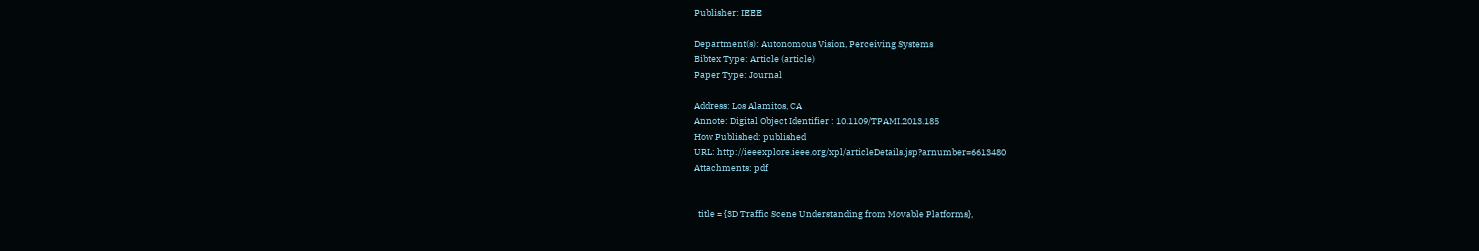Publisher: IEEE

Department(s): Autonomous Vision, Perceiving Systems
Bibtex Type: Article (article)
Paper Type: Journal

Address: Los Alamitos, CA
Annote: Digital Object Identifier : 10.1109/TPAMI.2013.185
How Published: published
URL: http://ieeexplore.ieee.org/xpl/articleDetails.jsp?arnumber=6613480
Attachments: pdf


  title = {3D Traffic Scene Understanding from Movable Platforms},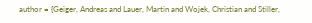author = {Geiger, Andreas and Lauer, Martin and Wojek, Christian and Stiller,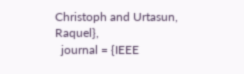Christoph and Urtasun, Raquel},
  journal = {IEEE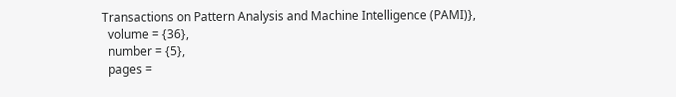Transactions on Pattern Analysis and Machine Intelligence (PAMI)},
  volume = {36},
  number = {5},
  pages =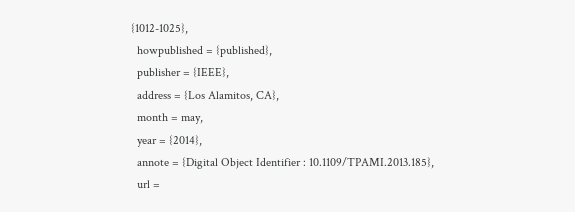{1012-1025},
  howpublished = {published},
  publisher = {IEEE},
  address = {Los Alamitos, CA},
  month = may,
  year = {2014},
  annote = {Digital Object Identifier : 10.1109/TPAMI.2013.185},
  url =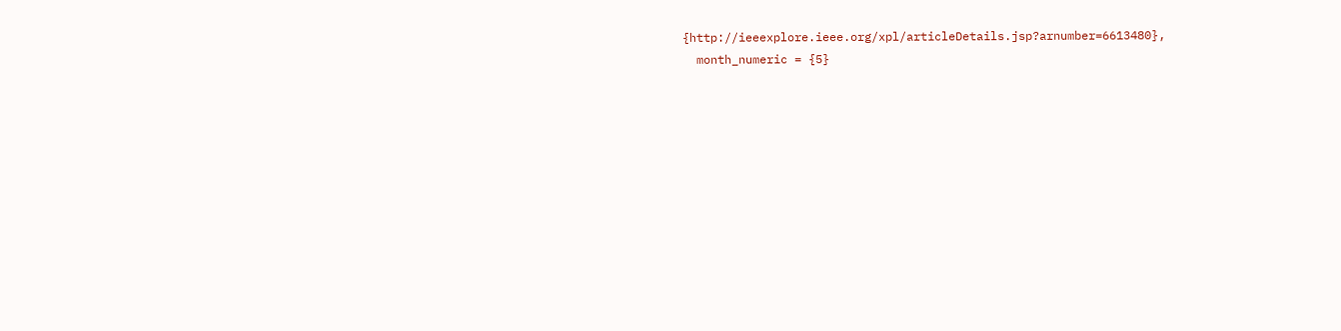{http://ieeexplore.ieee.org/xpl/articleDetails.jsp?arnumber=6613480},
  month_numeric = {5}